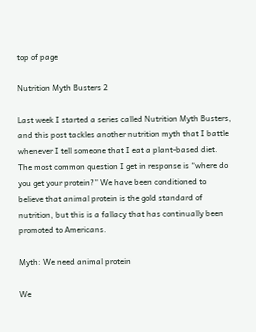top of page

Nutrition Myth Busters 2

Last week I started a series called Nutrition Myth Busters, and this post tackles another nutrition myth that I battle whenever I tell someone that I eat a plant-based diet. The most common question I get in response is “where do you get your protein?” We have been conditioned to believe that animal protein is the gold standard of nutrition, but this is a fallacy that has continually been promoted to Americans.

Myth: We need animal protein

We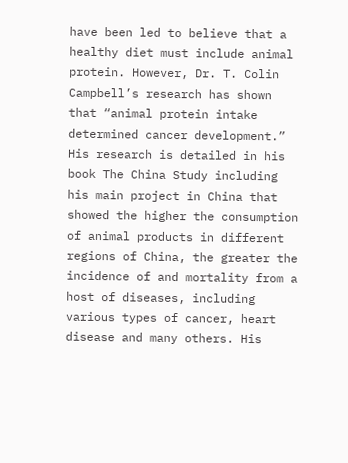have been led to believe that a healthy diet must include animal protein. However, Dr. T. Colin Campbell’s research has shown that “animal protein intake determined cancer development.” His research is detailed in his book The China Study including his main project in China that showed the higher the consumption of animal products in different regions of China, the greater the incidence of and mortality from a host of diseases, including various types of cancer, heart disease and many others. His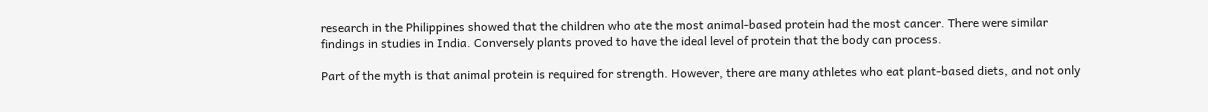research in the Philippines showed that the children who ate the most animal-based protein had the most cancer. There were similar findings in studies in India. Conversely plants proved to have the ideal level of protein that the body can process.

Part of the myth is that animal protein is required for strength. However, there are many athletes who eat plant-based diets, and not only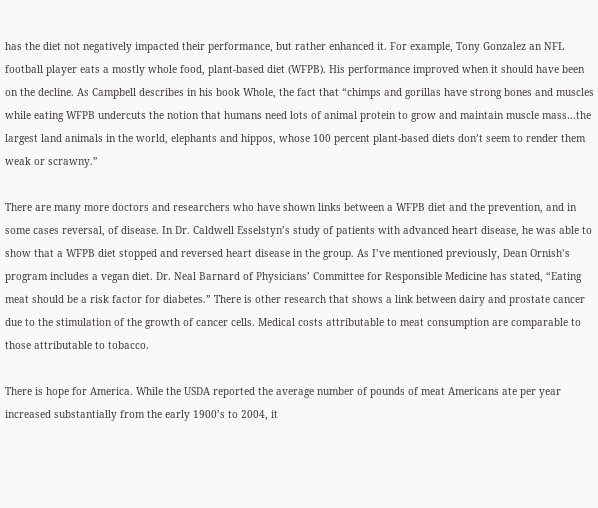has the diet not negatively impacted their performance, but rather enhanced it. For example, Tony Gonzalez an NFL football player eats a mostly whole food, plant-based diet (WFPB). His performance improved when it should have been on the decline. As Campbell describes in his book Whole, the fact that “chimps and gorillas have strong bones and muscles while eating WFPB undercuts the notion that humans need lots of animal protein to grow and maintain muscle mass…the largest land animals in the world, elephants and hippos, whose 100 percent plant-based diets don’t seem to render them weak or scrawny.”

There are many more doctors and researchers who have shown links between a WFPB diet and the prevention, and in some cases reversal, of disease. In Dr. Caldwell Esselstyn’s study of patients with advanced heart disease, he was able to show that a WFPB diet stopped and reversed heart disease in the group. As I’ve mentioned previously, Dean Ornish’s program includes a vegan diet. Dr. Neal Barnard of Physicians’ Committee for Responsible Medicine has stated, “Eating meat should be a risk factor for diabetes.” There is other research that shows a link between dairy and prostate cancer due to the stimulation of the growth of cancer cells. Medical costs attributable to meat consumption are comparable to those attributable to tobacco.

There is hope for America. While the USDA reported the average number of pounds of meat Americans ate per year increased substantially from the early 1900’s to 2004, it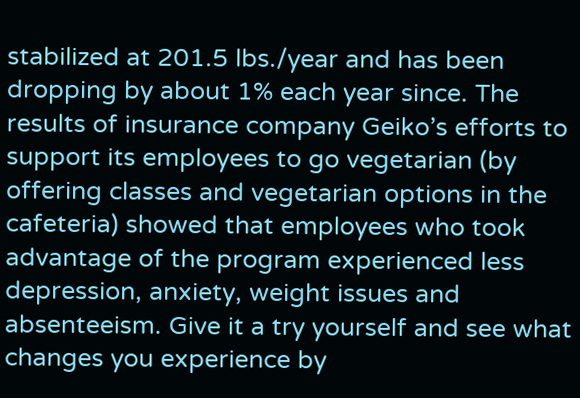stabilized at 201.5 lbs./year and has been dropping by about 1% each year since. The results of insurance company Geiko’s efforts to support its employees to go vegetarian (by offering classes and vegetarian options in the cafeteria) showed that employees who took advantage of the program experienced less depression, anxiety, weight issues and absenteeism. Give it a try yourself and see what changes you experience by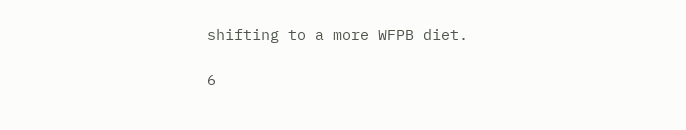shifting to a more WFPB diet.

6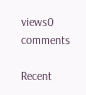views0 comments

Recent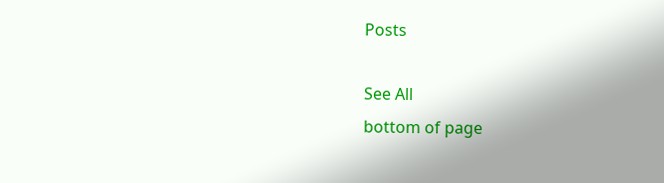Posts

See All
bottom of page